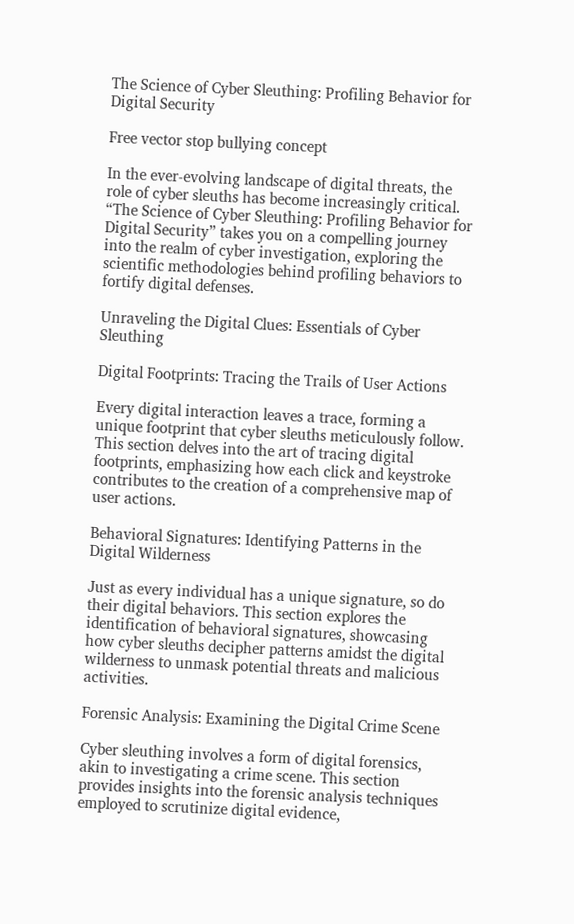The Science of Cyber Sleuthing: Profiling Behavior for Digital Security

Free vector stop bullying concept

In the ever-evolving landscape of digital threats, the role of cyber sleuths has become increasingly critical. “The Science of Cyber Sleuthing: Profiling Behavior for Digital Security” takes you on a compelling journey into the realm of cyber investigation, exploring the scientific methodologies behind profiling behaviors to fortify digital defenses.

Unraveling the Digital Clues: Essentials of Cyber Sleuthing

Digital Footprints: Tracing the Trails of User Actions

Every digital interaction leaves a trace, forming a unique footprint that cyber sleuths meticulously follow. This section delves into the art of tracing digital footprints, emphasizing how each click and keystroke contributes to the creation of a comprehensive map of user actions.

Behavioral Signatures: Identifying Patterns in the Digital Wilderness

Just as every individual has a unique signature, so do their digital behaviors. This section explores the identification of behavioral signatures, showcasing how cyber sleuths decipher patterns amidst the digital wilderness to unmask potential threats and malicious activities.

Forensic Analysis: Examining the Digital Crime Scene

Cyber sleuthing involves a form of digital forensics, akin to investigating a crime scene. This section provides insights into the forensic analysis techniques employed to scrutinize digital evidence,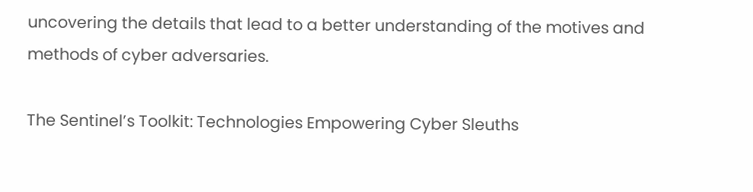uncovering the details that lead to a better understanding of the motives and methods of cyber adversaries.

The Sentinel’s Toolkit: Technologies Empowering Cyber Sleuths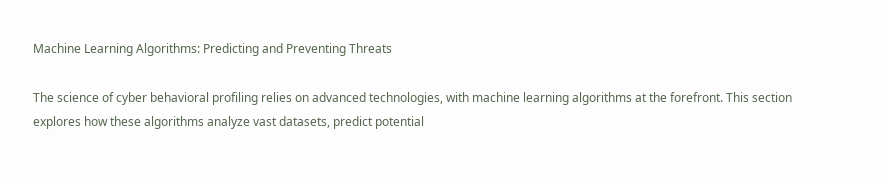Machine Learning Algorithms: Predicting and Preventing Threats

The science of cyber behavioral profiling relies on advanced technologies, with machine learning algorithms at the forefront. This section explores how these algorithms analyze vast datasets, predict potential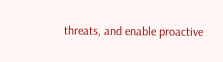threats, and enable proactive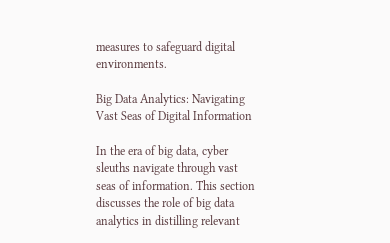measures to safeguard digital environments.

Big Data Analytics: Navigating Vast Seas of Digital Information

In the era of big data, cyber sleuths navigate through vast seas of information. This section discusses the role of big data analytics in distilling relevant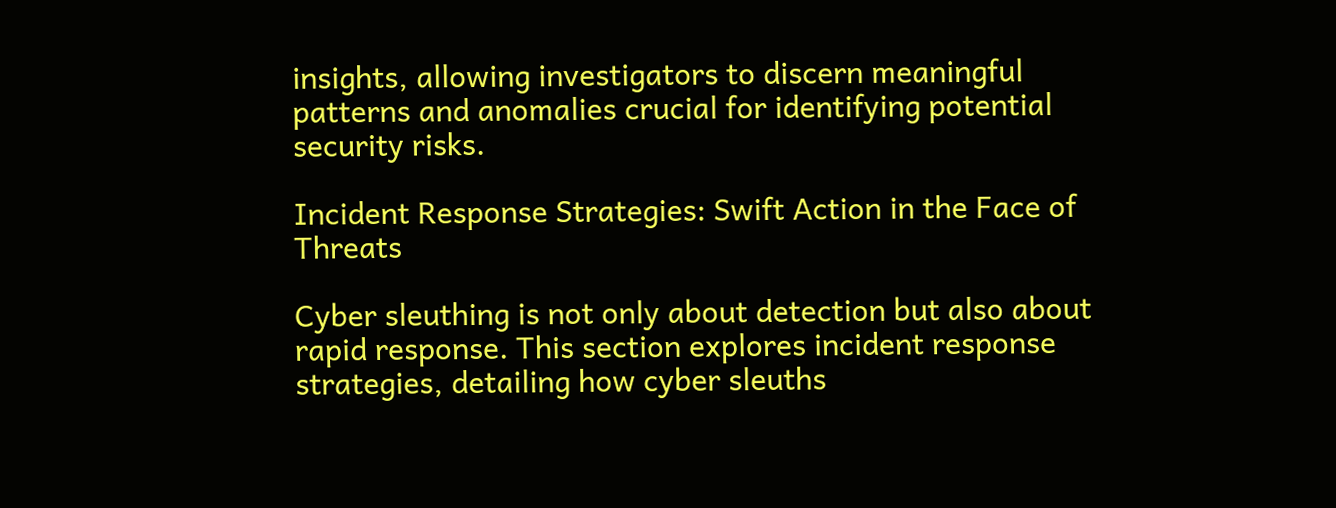insights, allowing investigators to discern meaningful patterns and anomalies crucial for identifying potential security risks.

Incident Response Strategies: Swift Action in the Face of Threats

Cyber sleuthing is not only about detection but also about rapid response. This section explores incident response strategies, detailing how cyber sleuths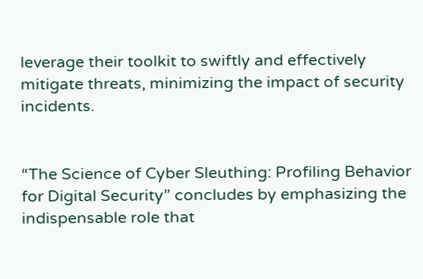leverage their toolkit to swiftly and effectively mitigate threats, minimizing the impact of security incidents.


“The Science of Cyber Sleuthing: Profiling Behavior for Digital Security” concludes by emphasizing the indispensable role that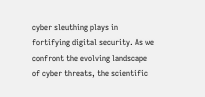cyber sleuthing plays in fortifying digital security. As we confront the evolving landscape of cyber threats, the scientific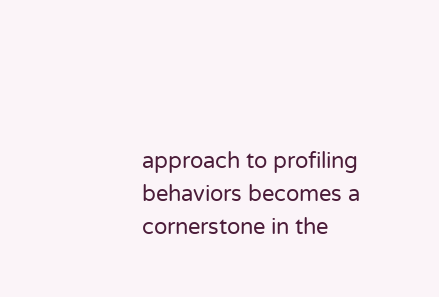approach to profiling behaviors becomes a cornerstone in the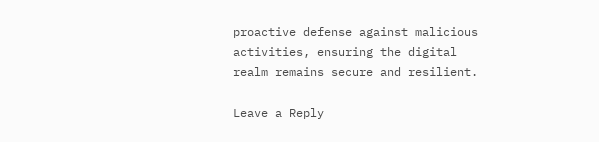proactive defense against malicious activities, ensuring the digital realm remains secure and resilient.

Leave a Reply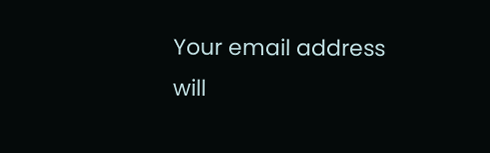Your email address will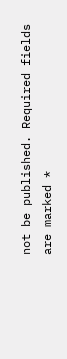not be published. Required fields are marked *